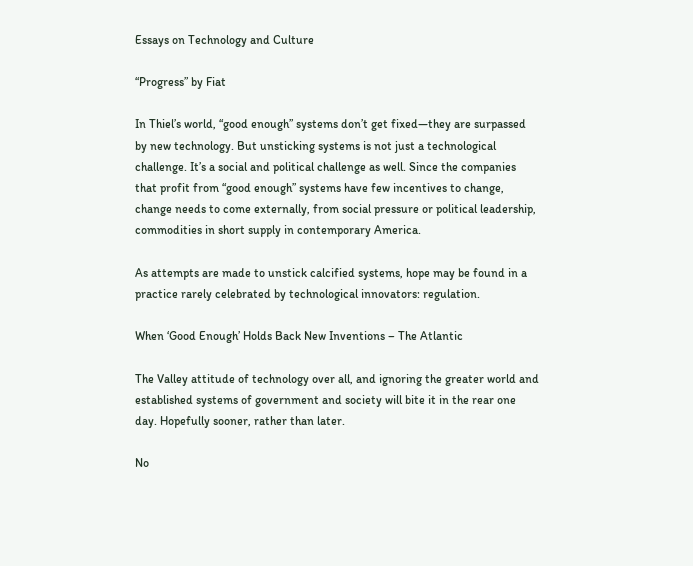Essays on Technology and Culture

“Progress” by Fiat

In Thiel’s world, “good enough” systems don’t get fixed—they are surpassed by new technology. But unsticking systems is not just a technological challenge. It’s a social and political challenge as well. Since the companies that profit from “good enough” systems have few incentives to change, change needs to come externally, from social pressure or political leadership, commodities in short supply in contemporary America.

As attempts are made to unstick calcified systems, hope may be found in a practice rarely celebrated by technological innovators: regulation.

When ‘Good Enough’ Holds Back New Inventions – The Atlantic

The Valley attitude of technology over all, and ignoring the greater world and established systems of government and society will bite it in the rear one day. Hopefully sooner, rather than later.

No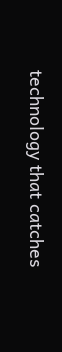technology that catches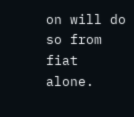on will do so from fiat alone.